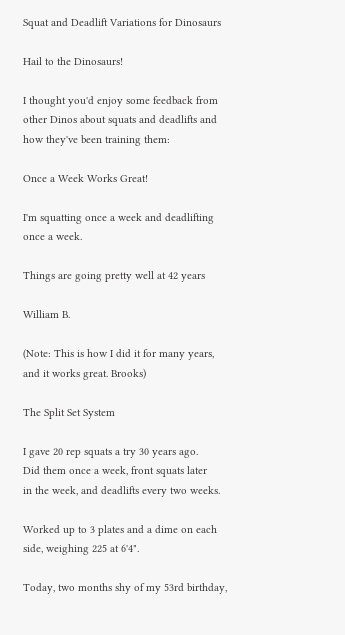Squat and Deadlift Variations for Dinosaurs

Hail to the Dinosaurs!

I thought you'd enjoy some feedback from
other Dinos about squats and deadlifts and
how they've been training them:

Once a Week Works Great!

I'm squatting once a week and deadlifting
once a week.

Things are going pretty well at 42 years

William B.

(Note: This is how I did it for many years,
and it works great. Brooks)

The Split Set System

I gave 20 rep squats a try 30 years ago.
Did them once a week, front squats later
in the week, and deadlifts every two weeks.

Worked up to 3 plates and a dime on each
side, weighing 225 at 6'4".

Today, two months shy of my 53rd birthday,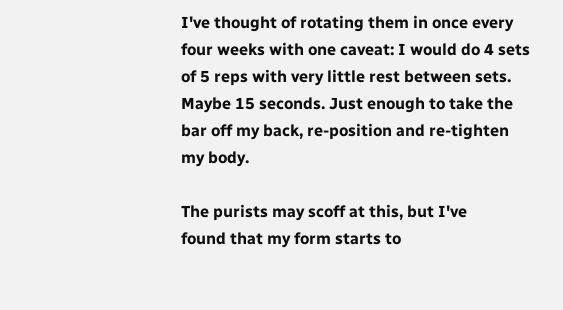I've thought of rotating them in once every
four weeks with one caveat: I would do 4 sets
of 5 reps with very little rest between sets.
Maybe 15 seconds. Just enough to take the
bar off my back, re-position and re-tighten
my body.

The purists may scoff at this, but I've
found that my form starts to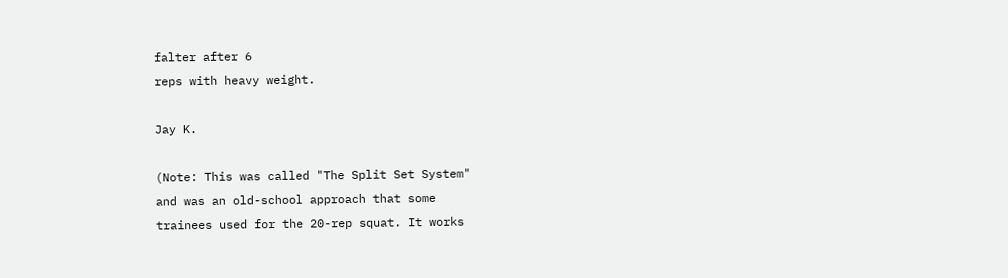falter after 6
reps with heavy weight.

Jay K.

(Note: This was called "The Split Set System"
and was an old-school approach that some
trainees used for the 20-rep squat. It works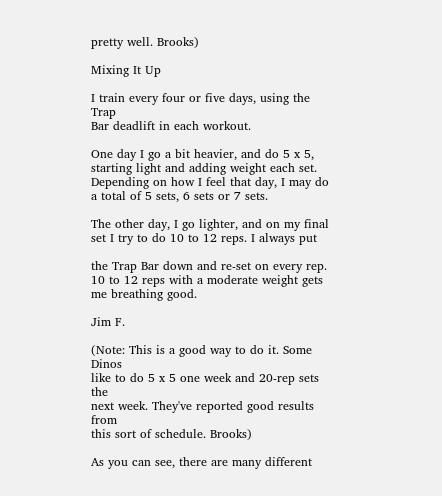pretty well. Brooks)

Mixing It Up

I train every four or five days, using the Trap
Bar deadlift in each workout.

One day I go a bit heavier, and do 5 x 5,
starting light and adding weight each set.
Depending on how I feel that day, I may do
a total of 5 sets, 6 sets or 7 sets.

The other day, I go lighter, and on my final
set I try to do 10 to 12 reps. I always put

the Trap Bar down and re-set on every rep.
10 to 12 reps with a moderate weight gets
me breathing good.

Jim F.

(Note: This is a good way to do it. Some Dinos
like to do 5 x 5 one week and 20-rep sets the
next week. They've reported good results from
this sort of schedule. Brooks)

As you can see, there are many different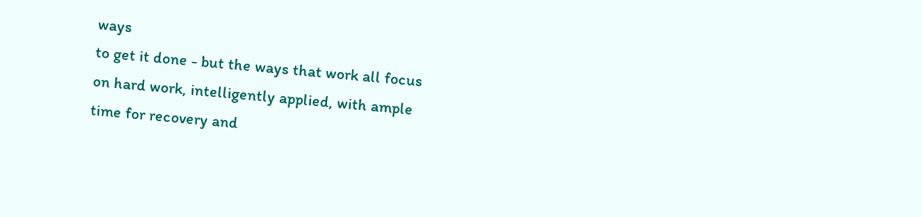ways
to get it done - but the ways that work all focus
on hard work, intelligently applied, with ample
time for recovery and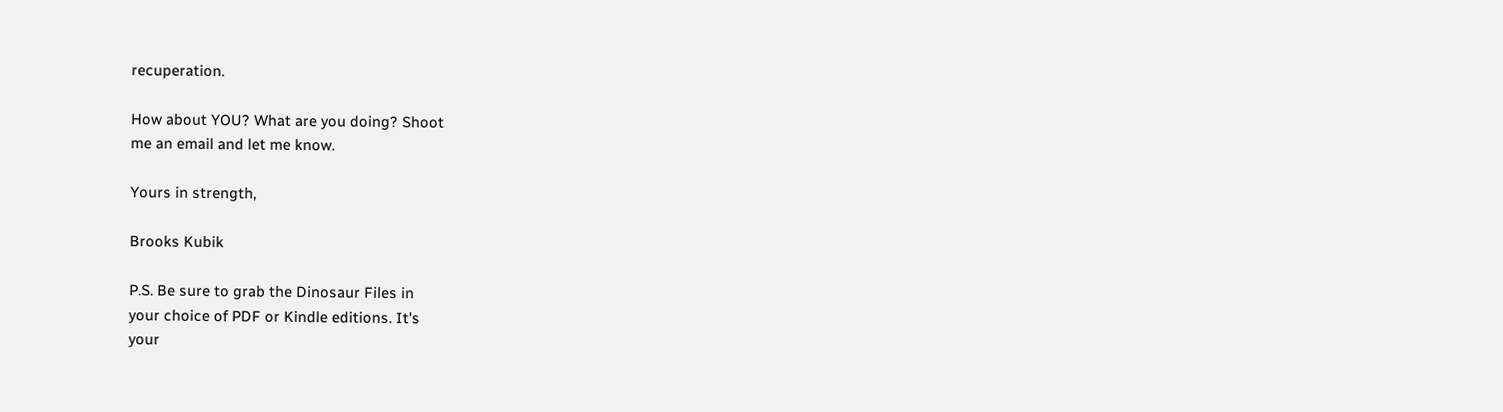recuperation.

How about YOU? What are you doing? Shoot
me an email and let me know.

Yours in strength,

Brooks Kubik

P.S. Be sure to grab the Dinosaur Files in
your choice of PDF or Kindle editions. It's
your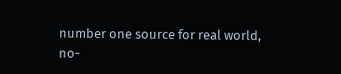number one source for real world,
no-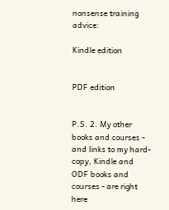nonsense training advice:

Kindle edition


PDF edition


P.S. 2. My other books and courses -
and links to my hard-copy, Kindle and
ODF books and courses - are right here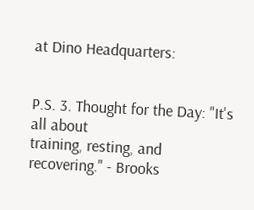at Dino Headquarters:


P.S. 3. Thought for the Day: "It's all about
training, resting, and recovering." - Brooks